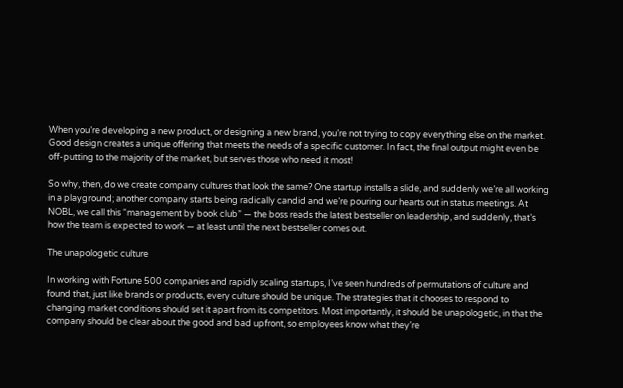When you’re developing a new product, or designing a new brand, you’re not trying to copy everything else on the market. Good design creates a unique offering that meets the needs of a specific customer. In fact, the final output might even be off-putting to the majority of the market, but serves those who need it most!

So why, then, do we create company cultures that look the same? One startup installs a slide, and suddenly we’re all working in a playground; another company starts being radically candid and we’re pouring our hearts out in status meetings. At NOBL, we call this “management by book club” — the boss reads the latest bestseller on leadership, and suddenly, that’s how the team is expected to work — at least until the next bestseller comes out.

The unapologetic culture

In working with Fortune 500 companies and rapidly scaling startups, I’ve seen hundreds of permutations of culture and found that, just like brands or products, every culture should be unique. The strategies that it chooses to respond to changing market conditions should set it apart from its competitors. Most importantly, it should be unapologetic, in that the company should be clear about the good and bad upfront, so employees know what they’re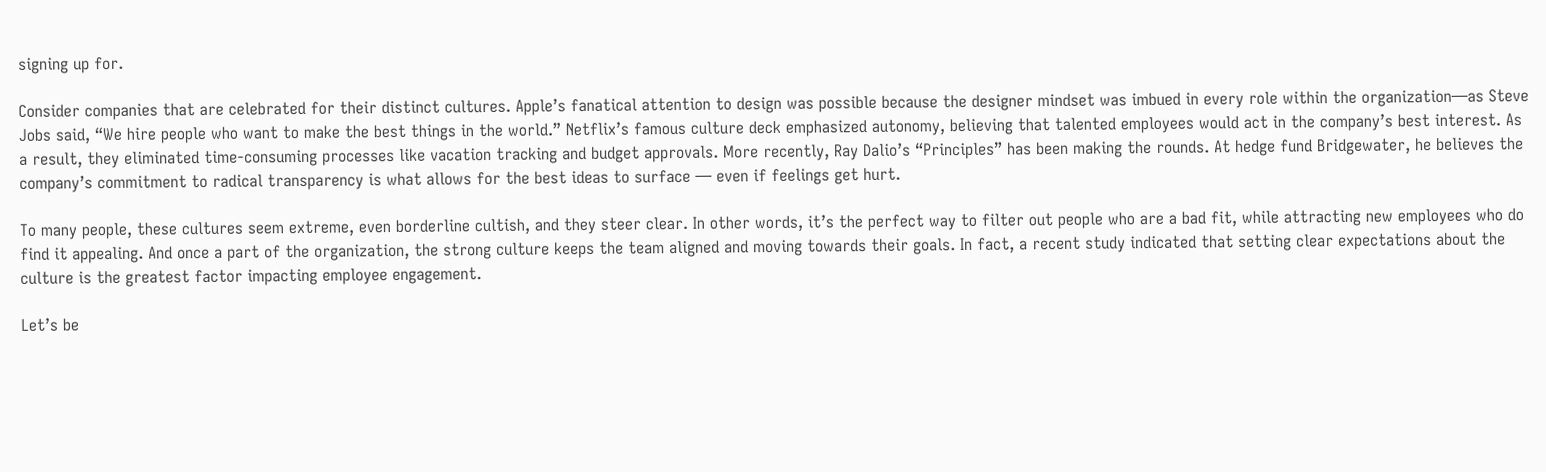signing up for.

Consider companies that are celebrated for their distinct cultures. Apple’s fanatical attention to design was possible because the designer mindset was imbued in every role within the organization—as Steve Jobs said, “We hire people who want to make the best things in the world.” Netflix’s famous culture deck emphasized autonomy, believing that talented employees would act in the company’s best interest. As a result, they eliminated time-consuming processes like vacation tracking and budget approvals. More recently, Ray Dalio’s “Principles” has been making the rounds. At hedge fund Bridgewater, he believes the company’s commitment to radical transparency is what allows for the best ideas to surface — even if feelings get hurt.

To many people, these cultures seem extreme, even borderline cultish, and they steer clear. In other words, it’s the perfect way to filter out people who are a bad fit, while attracting new employees who do find it appealing. And once a part of the organization, the strong culture keeps the team aligned and moving towards their goals. In fact, a recent study indicated that setting clear expectations about the culture is the greatest factor impacting employee engagement.

Let’s be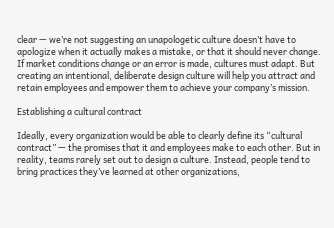clear — we’re not suggesting an unapologetic culture doesn’t have to apologize when it actually makes a mistake, or that it should never change. If market conditions change or an error is made, cultures must adapt. But creating an intentional, deliberate design culture will help you attract and retain employees and empower them to achieve your company’s mission.

Establishing a cultural contract

Ideally, every organization would be able to clearly define its “cultural contract” — the promises that it and employees make to each other. But in reality, teams rarely set out to design a culture. Instead, people tend to bring practices they’ve learned at other organizations,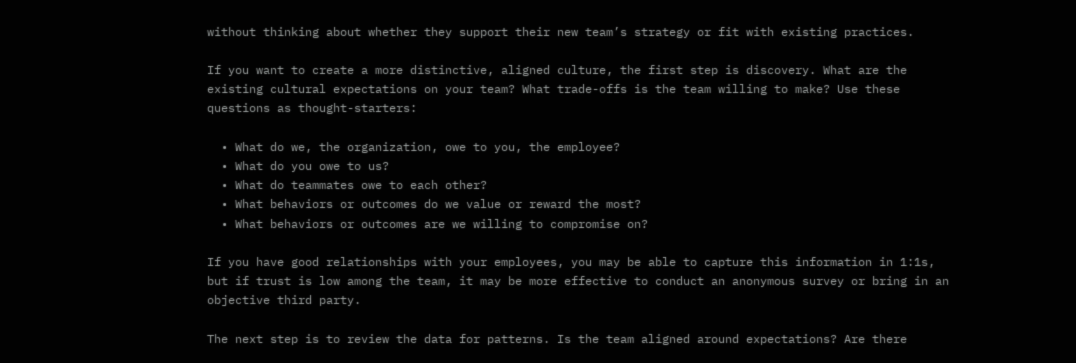without thinking about whether they support their new team’s strategy or fit with existing practices.

If you want to create a more distinctive, aligned culture, the first step is discovery. What are the existing cultural expectations on your team? What trade-offs is the team willing to make? Use these questions as thought-starters:

  • What do we, the organization, owe to you, the employee?
  • What do you owe to us?
  • What do teammates owe to each other?
  • What behaviors or outcomes do we value or reward the most?
  • What behaviors or outcomes are we willing to compromise on?

If you have good relationships with your employees, you may be able to capture this information in 1:1s, but if trust is low among the team, it may be more effective to conduct an anonymous survey or bring in an objective third party.

The next step is to review the data for patterns. Is the team aligned around expectations? Are there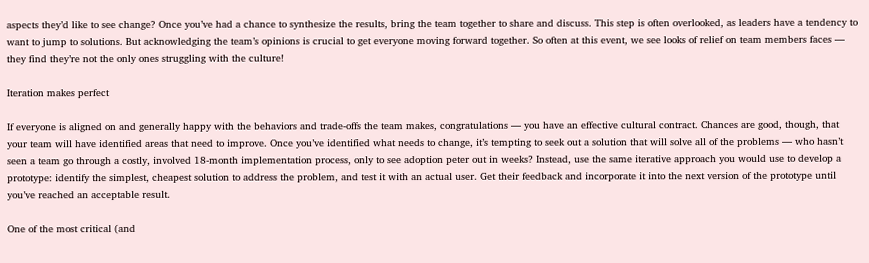aspects they’d like to see change? Once you’ve had a chance to synthesize the results, bring the team together to share and discuss. This step is often overlooked, as leaders have a tendency to want to jump to solutions. But acknowledging the team’s opinions is crucial to get everyone moving forward together. So often at this event, we see looks of relief on team members faces — they find they’re not the only ones struggling with the culture!

Iteration makes perfect

If everyone is aligned on and generally happy with the behaviors and trade-offs the team makes, congratulations — you have an effective cultural contract. Chances are good, though, that your team will have identified areas that need to improve. Once you’ve identified what needs to change, it’s tempting to seek out a solution that will solve all of the problems — who hasn’t seen a team go through a costly, involved 18-month implementation process, only to see adoption peter out in weeks? Instead, use the same iterative approach you would use to develop a prototype: identify the simplest, cheapest solution to address the problem, and test it with an actual user. Get their feedback and incorporate it into the next version of the prototype until you’ve reached an acceptable result.

One of the most critical (and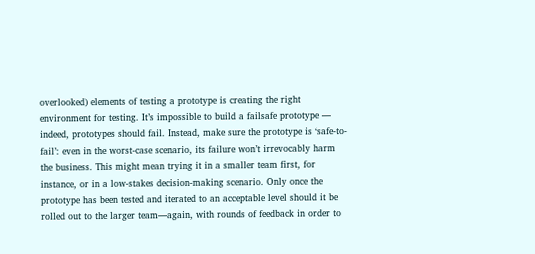overlooked) elements of testing a prototype is creating the right environment for testing. It’s impossible to build a failsafe prototype — indeed, prototypes should fail. Instead, make sure the prototype is ‘safe-to-fail’: even in the worst-case scenario, its failure won’t irrevocably harm the business. This might mean trying it in a smaller team first, for instance, or in a low-stakes decision-making scenario. Only once the prototype has been tested and iterated to an acceptable level should it be rolled out to the larger team—again, with rounds of feedback in order to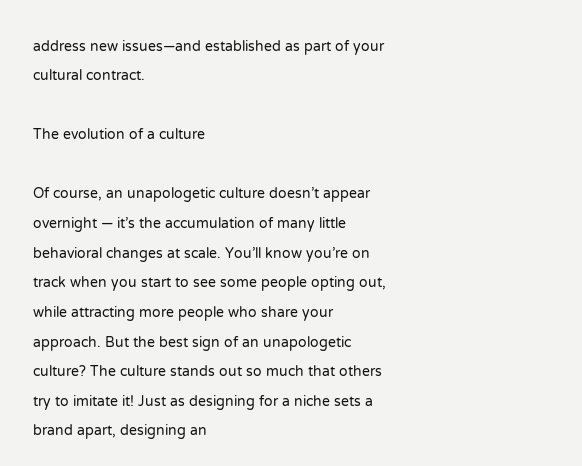address new issues—and established as part of your cultural contract.

The evolution of a culture

Of course, an unapologetic culture doesn’t appear overnight — it’s the accumulation of many little behavioral changes at scale. You’ll know you’re on track when you start to see some people opting out, while attracting more people who share your approach. But the best sign of an unapologetic culture? The culture stands out so much that others try to imitate it! Just as designing for a niche sets a brand apart, designing an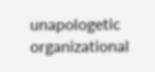unapologetic organizational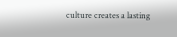culture creates a lasting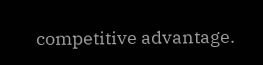competitive advantage.